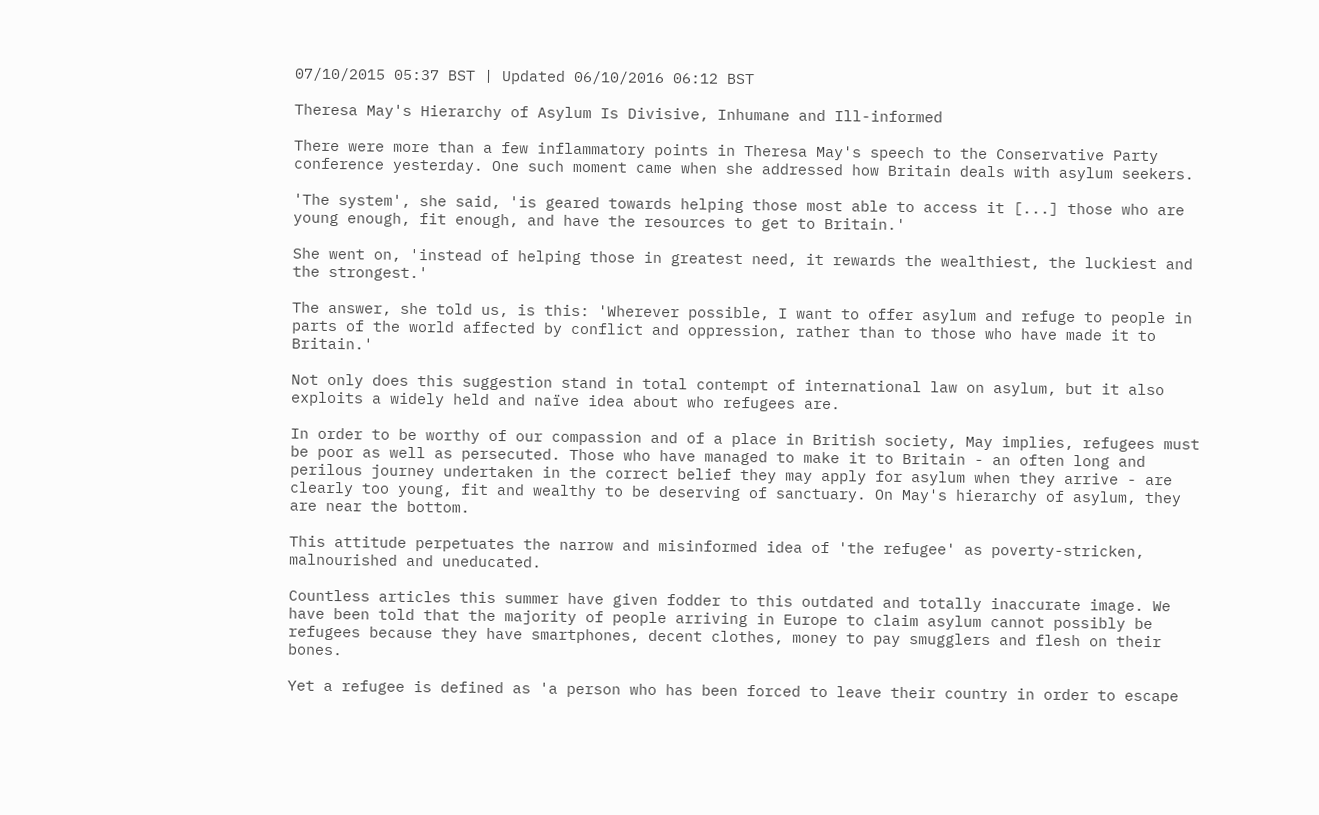07/10/2015 05:37 BST | Updated 06/10/2016 06:12 BST

Theresa May's Hierarchy of Asylum Is Divisive, Inhumane and Ill-informed

There were more than a few inflammatory points in Theresa May's speech to the Conservative Party conference yesterday. One such moment came when she addressed how Britain deals with asylum seekers.

'The system', she said, 'is geared towards helping those most able to access it [...] those who are young enough, fit enough, and have the resources to get to Britain.'

She went on, 'instead of helping those in greatest need, it rewards the wealthiest, the luckiest and the strongest.'

The answer, she told us, is this: 'Wherever possible, I want to offer asylum and refuge to people in parts of the world affected by conflict and oppression, rather than to those who have made it to Britain.'

Not only does this suggestion stand in total contempt of international law on asylum, but it also exploits a widely held and naïve idea about who refugees are.

In order to be worthy of our compassion and of a place in British society, May implies, refugees must be poor as well as persecuted. Those who have managed to make it to Britain - an often long and perilous journey undertaken in the correct belief they may apply for asylum when they arrive - are clearly too young, fit and wealthy to be deserving of sanctuary. On May's hierarchy of asylum, they are near the bottom.

This attitude perpetuates the narrow and misinformed idea of 'the refugee' as poverty-stricken, malnourished and uneducated.

Countless articles this summer have given fodder to this outdated and totally inaccurate image. We have been told that the majority of people arriving in Europe to claim asylum cannot possibly be refugees because they have smartphones, decent clothes, money to pay smugglers and flesh on their bones.

Yet a refugee is defined as 'a person who has been forced to leave their country in order to escape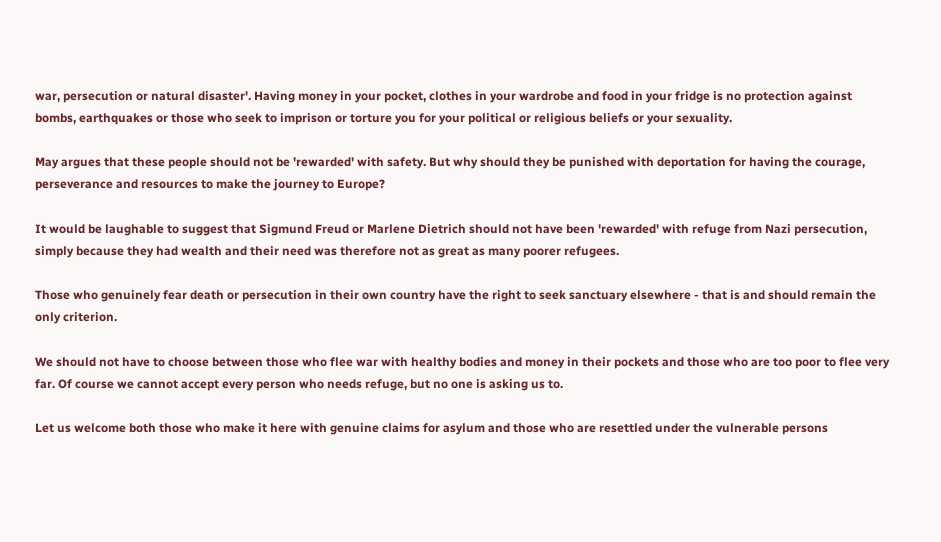war, persecution or natural disaster'. Having money in your pocket, clothes in your wardrobe and food in your fridge is no protection against bombs, earthquakes or those who seek to imprison or torture you for your political or religious beliefs or your sexuality.

May argues that these people should not be 'rewarded' with safety. But why should they be punished with deportation for having the courage, perseverance and resources to make the journey to Europe?

It would be laughable to suggest that Sigmund Freud or Marlene Dietrich should not have been 'rewarded' with refuge from Nazi persecution, simply because they had wealth and their need was therefore not as great as many poorer refugees.

Those who genuinely fear death or persecution in their own country have the right to seek sanctuary elsewhere - that is and should remain the only criterion.

We should not have to choose between those who flee war with healthy bodies and money in their pockets and those who are too poor to flee very far. Of course we cannot accept every person who needs refuge, but no one is asking us to.

Let us welcome both those who make it here with genuine claims for asylum and those who are resettled under the vulnerable persons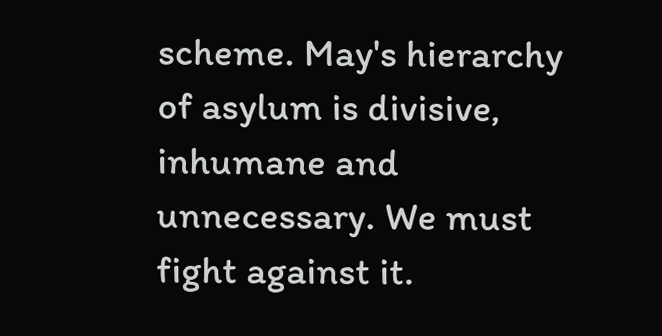scheme. May's hierarchy of asylum is divisive, inhumane and unnecessary. We must fight against it.